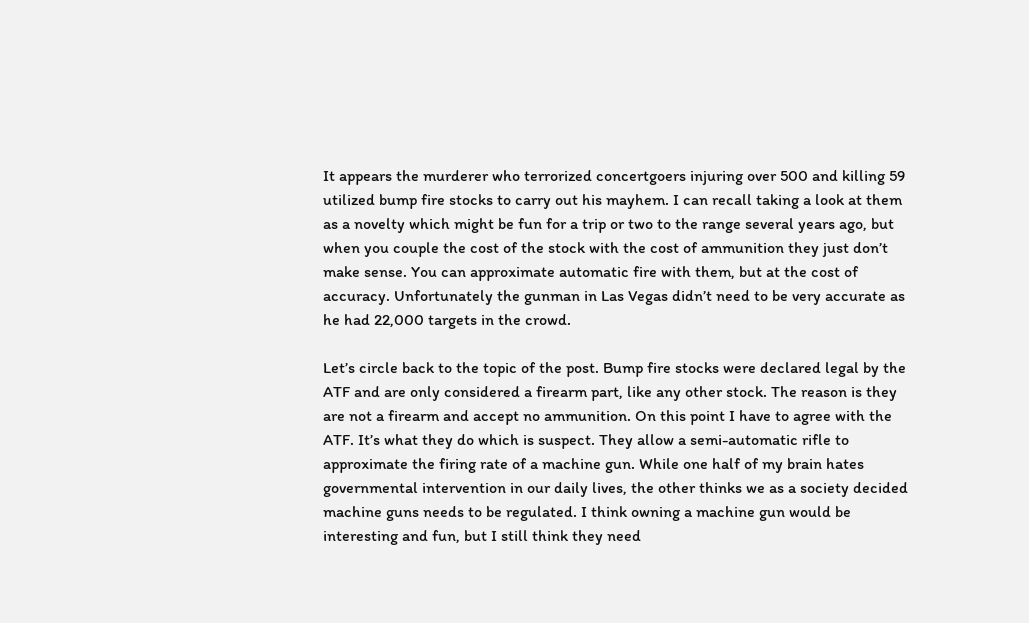It appears the murderer who terrorized concertgoers injuring over 500 and killing 59 utilized bump fire stocks to carry out his mayhem. I can recall taking a look at them as a novelty which might be fun for a trip or two to the range several years ago, but when you couple the cost of the stock with the cost of ammunition they just don’t make sense. You can approximate automatic fire with them, but at the cost of accuracy. Unfortunately the gunman in Las Vegas didn’t need to be very accurate as he had 22,000 targets in the crowd.

Let’s circle back to the topic of the post. Bump fire stocks were declared legal by the ATF and are only considered a firearm part, like any other stock. The reason is they are not a firearm and accept no ammunition. On this point I have to agree with the ATF. It’s what they do which is suspect. They allow a semi-automatic rifle to approximate the firing rate of a machine gun. While one half of my brain hates governmental intervention in our daily lives, the other thinks we as a society decided machine guns needs to be regulated. I think owning a machine gun would be interesting and fun, but I still think they need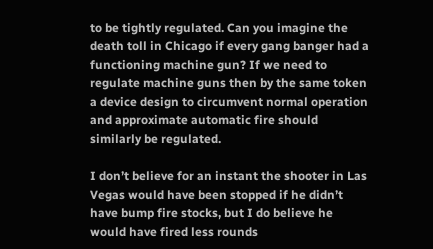to be tightly regulated. Can you imagine the death toll in Chicago if every gang banger had a functioning machine gun? If we need to regulate machine guns then by the same token a device design to circumvent normal operation and approximate automatic fire should similarly be regulated.

I don’t believe for an instant the shooter in Las Vegas would have been stopped if he didn’t have bump fire stocks, but I do believe he would have fired less rounds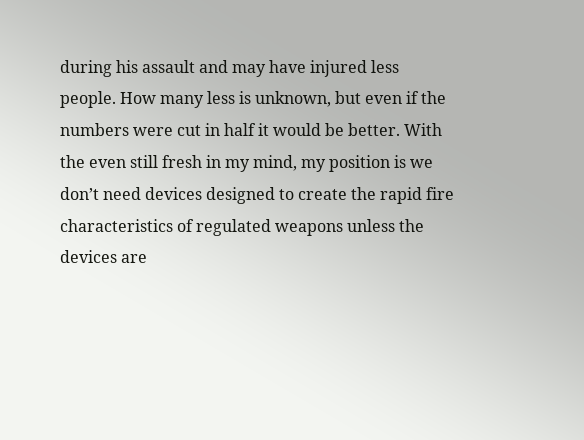during his assault and may have injured less people. How many less is unknown, but even if the numbers were cut in half it would be better. With the even still fresh in my mind, my position is we don’t need devices designed to create the rapid fire characteristics of regulated weapons unless the devices are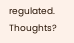regulated. Thoughts?